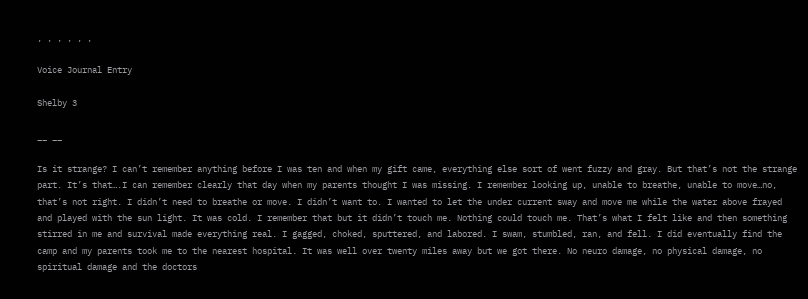, , , , , ,

Voice Journal Entry

Shelby 3

__ __

Is it strange? I can’t remember anything before I was ten and when my gift came, everything else sort of went fuzzy and gray. But that’s not the strange part. It’s that….I can remember clearly that day when my parents thought I was missing. I remember looking up, unable to breathe, unable to move…no, that’s not right. I didn’t need to breathe or move. I didn’t want to. I wanted to let the under current sway and move me while the water above frayed and played with the sun light. It was cold. I remember that but it didn’t touch me. Nothing could touch me. That’s what I felt like and then something stirred in me and survival made everything real. I gagged, choked, sputtered, and labored. I swam, stumbled, ran, and fell. I did eventually find the camp and my parents took me to the nearest hospital. It was well over twenty miles away but we got there. No neuro damage, no physical damage, no spiritual damage and the doctors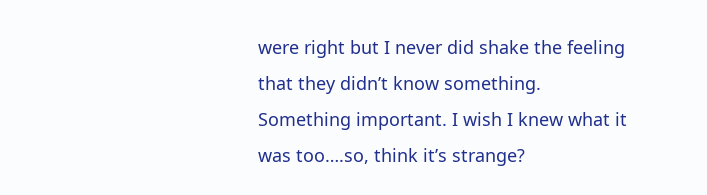were right but I never did shake the feeling that they didn’t know something. Something important. I wish I knew what it was too….so, think it’s strange?